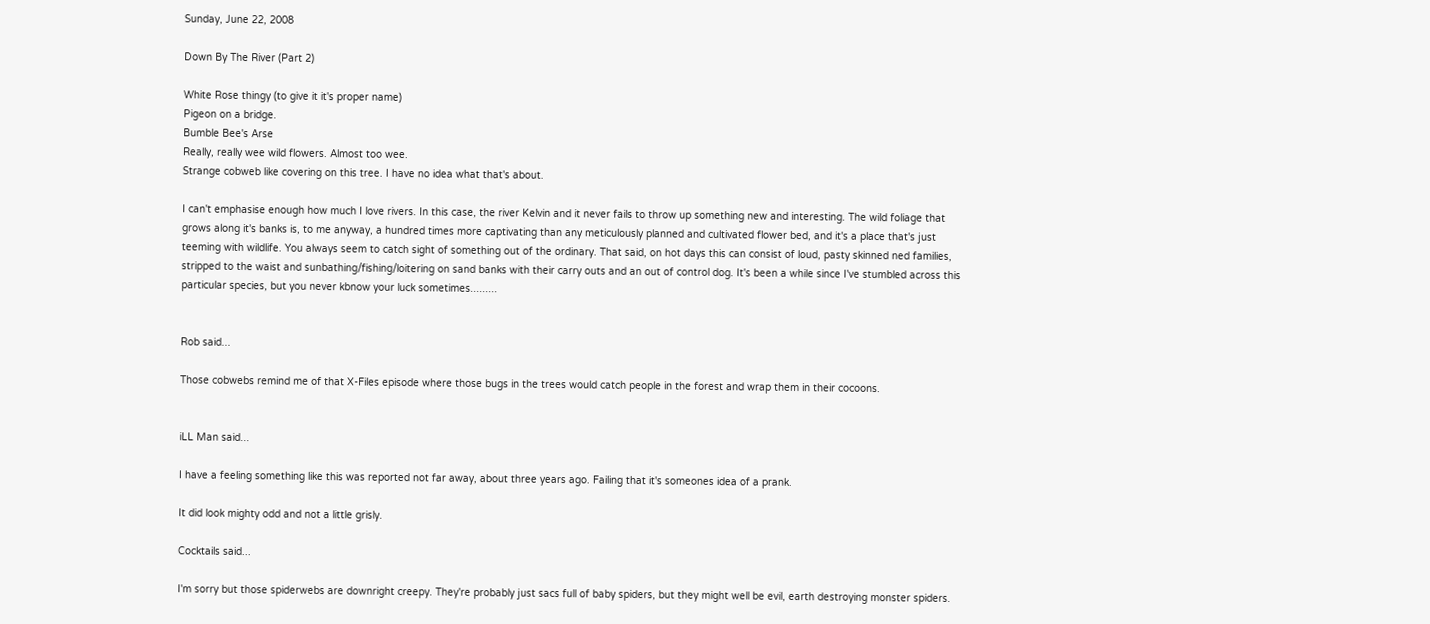Sunday, June 22, 2008

Down By The River (Part 2)

White Rose thingy (to give it it's proper name)
Pigeon on a bridge.
Bumble Bee's Arse
Really, really wee wild flowers. Almost too wee.
Strange cobweb like covering on this tree. I have no idea what that's about.

I can't emphasise enough how much I love rivers. In this case, the river Kelvin and it never fails to throw up something new and interesting. The wild foliage that grows along it's banks is, to me anyway, a hundred times more captivating than any meticulously planned and cultivated flower bed, and it's a place that's just teeming with wildlife. You always seem to catch sight of something out of the ordinary. That said, on hot days this can consist of loud, pasty skinned ned families, stripped to the waist and sunbathing/fishing/loitering on sand banks with their carry outs and an out of control dog. It's been a while since I've stumbled across this particular species, but you never kbnow your luck sometimes.........


Rob said...

Those cobwebs remind me of that X-Files episode where those bugs in the trees would catch people in the forest and wrap them in their cocoons.


iLL Man said...

I have a feeling something like this was reported not far away, about three years ago. Failing that it's someones idea of a prank.

It did look mighty odd and not a little grisly.

Cocktails said...

I'm sorry but those spiderwebs are downright creepy. They're probably just sacs full of baby spiders, but they might well be evil, earth destroying monster spiders.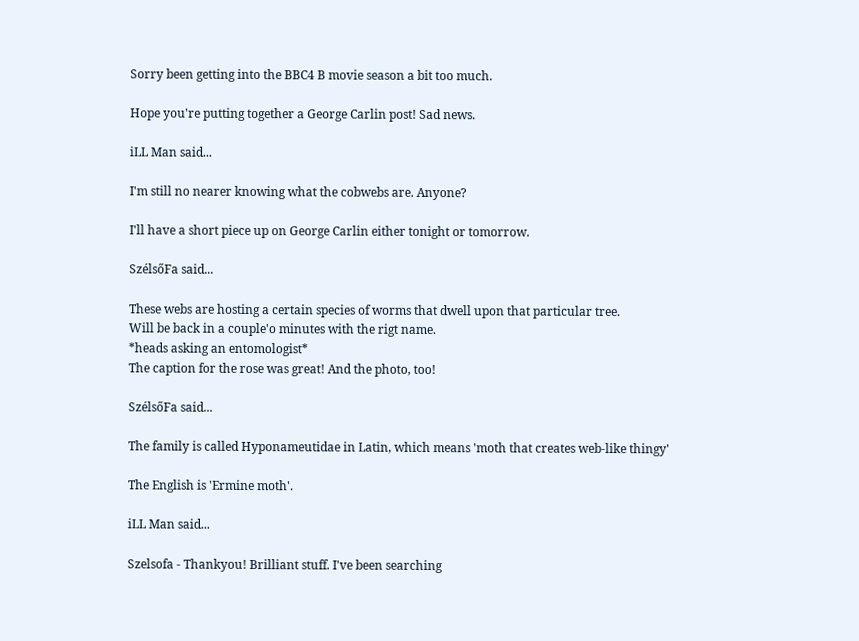Sorry been getting into the BBC4 B movie season a bit too much.

Hope you're putting together a George Carlin post! Sad news.

iLL Man said...

I'm still no nearer knowing what the cobwebs are. Anyone?

I'll have a short piece up on George Carlin either tonight or tomorrow.

SzélsőFa said...

These webs are hosting a certain species of worms that dwell upon that particular tree.
Will be back in a couple'o minutes with the rigt name.
*heads asking an entomologist*
The caption for the rose was great! And the photo, too!

SzélsőFa said...

The family is called Hyponameutidae in Latin, which means 'moth that creates web-like thingy'

The English is 'Ermine moth'.

iLL Man said...

Szelsofa - Thankyou! Brilliant stuff. I've been searching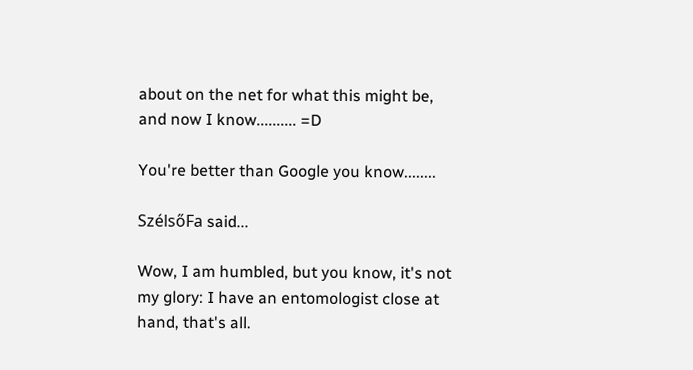about on the net for what this might be, and now I know.......... =D

You're better than Google you know........

SzélsőFa said...

Wow, I am humbled, but you know, it's not my glory: I have an entomologist close at hand, that's all.